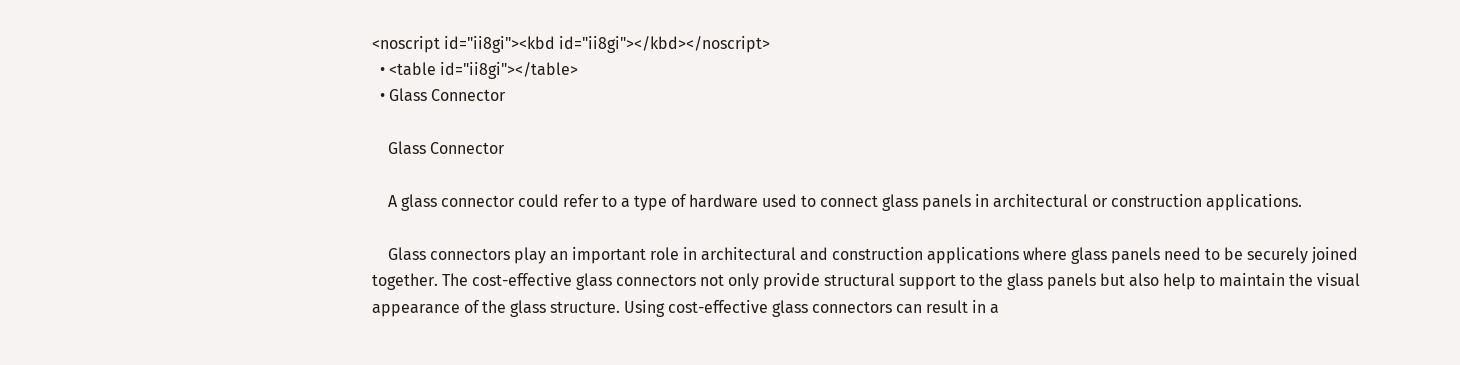<noscript id="ii8gi"><kbd id="ii8gi"></kbd></noscript>
  • <table id="ii8gi"></table>
  • Glass Connector

    Glass Connector

    A glass connector could refer to a type of hardware used to connect glass panels in architectural or construction applications.

    Glass connectors play an important role in architectural and construction applications where glass panels need to be securely joined together. The cost-effective glass connectors not only provide structural support to the glass panels but also help to maintain the visual appearance of the glass structure. Using cost-effective glass connectors can result in a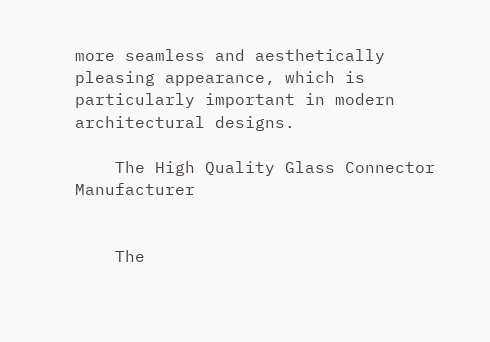more seamless and aesthetically pleasing appearance, which is particularly important in modern architectural designs.

    The High Quality Glass Connector Manufacturer


    The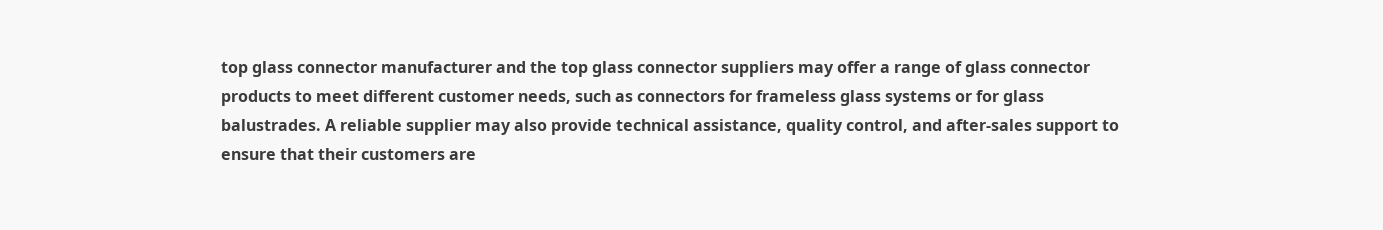top glass connector manufacturer and the top glass connector suppliers may offer a range of glass connector products to meet different customer needs, such as connectors for frameless glass systems or for glass balustrades. A reliable supplier may also provide technical assistance, quality control, and after-sales support to ensure that their customers are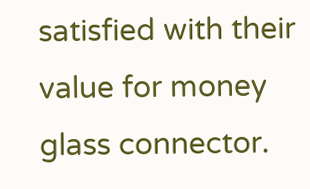satisfied with their value for money glass connector.